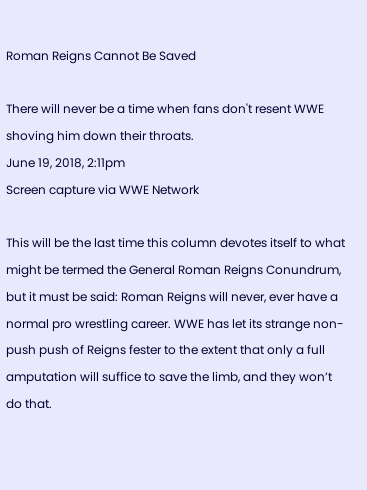Roman Reigns Cannot Be Saved

There will never be a time when fans don't resent WWE shoving him down their throats.
June 19, 2018, 2:11pm
Screen capture via WWE Network

This will be the last time this column devotes itself to what might be termed the General Roman Reigns Conundrum, but it must be said: Roman Reigns will never, ever have a normal pro wrestling career. WWE has let its strange non-push push of Reigns fester to the extent that only a full amputation will suffice to save the limb, and they won’t do that.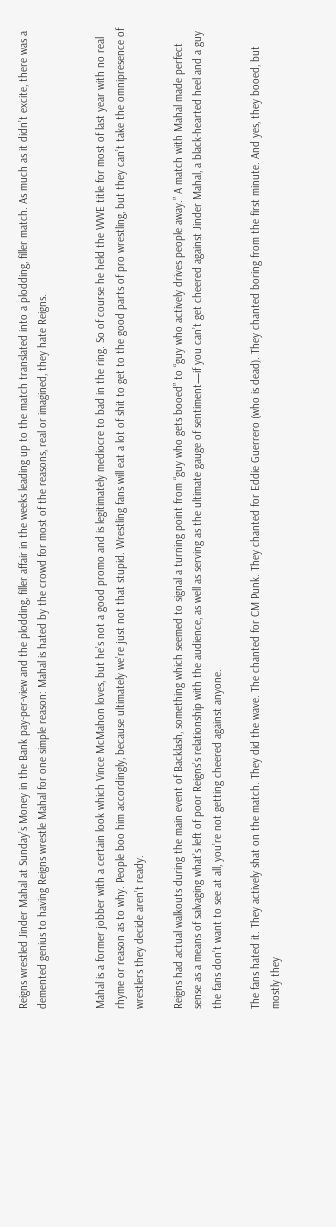Reigns wrestled Jinder Mahal at Sunday’s Money in the Bank pay-per-view and the plodding, filler affair in the weeks leading up to the match translated into a plodding, filler match. As much as it didn’t excite, there was a demented genius to having Reigns wrestle Mahal for one simple reason: Mahal is hated by the crowd for most of the reasons, real or imagined, they hate Reigns.


Mahal is a former jobber with a certain look which Vince McMahon loves, but he’s not a good promo and is legitimately mediocre to bad in the ring. So of course he held the WWE title for most of last year with no real rhyme or reason as to why. People boo him accordingly, because ultimately we’re just not that stupid. Wrestling fans will eat a lot of shit to get to the good parts of pro wrestling, but they can’t take the omnipresence of wrestlers they decide aren’t ready.

Reigns had actual walkouts during the main event of Backlash, something which seemed to signal a turning point from “guy who gets booed” to “guy who actively drives people away.” A match with Mahal made perfect sense as a means of salvaging what’s left of poor Reigns’s relationship with the audience, as well as serving as the ultimate gauge of sentiment—if you can’t get cheered against Jinder Mahal, a black-hearted heel and a guy the fans don’t want to see at all, you’re not getting cheered against anyone.

The fans hated it. They actively shat on the match. They did the wave. The chanted for CM Punk. They chanted for Eddie Guerrero (who is dead). They chanted boring from the first minute. And yes, they booed, but mostly they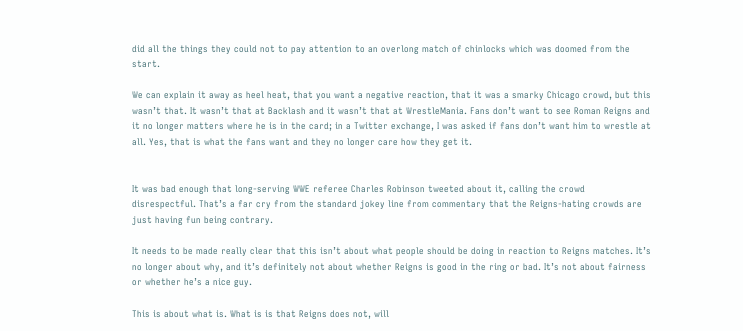did all the things they could not to pay attention to an overlong match of chinlocks which was doomed from the start.

We can explain it away as heel heat, that you want a negative reaction, that it was a smarky Chicago crowd, but this wasn’t that. It wasn’t that at Backlash and it wasn’t that at WrestleMania. Fans don’t want to see Roman Reigns and it no longer matters where he is in the card; in a Twitter exchange, I was asked if fans don’t want him to wrestle at all. Yes, that is what the fans want and they no longer care how they get it.


It was bad enough that long-serving WWE referee Charles Robinson tweeted about it, calling the crowd disrespectful. That’s a far cry from the standard jokey line from commentary that the Reigns-hating crowds are just having fun being contrary.

It needs to be made really clear that this isn’t about what people should be doing in reaction to Reigns matches. It’s no longer about why, and it’s definitely not about whether Reigns is good in the ring or bad. It’s not about fairness or whether he’s a nice guy.

This is about what is. What is is that Reigns does not, will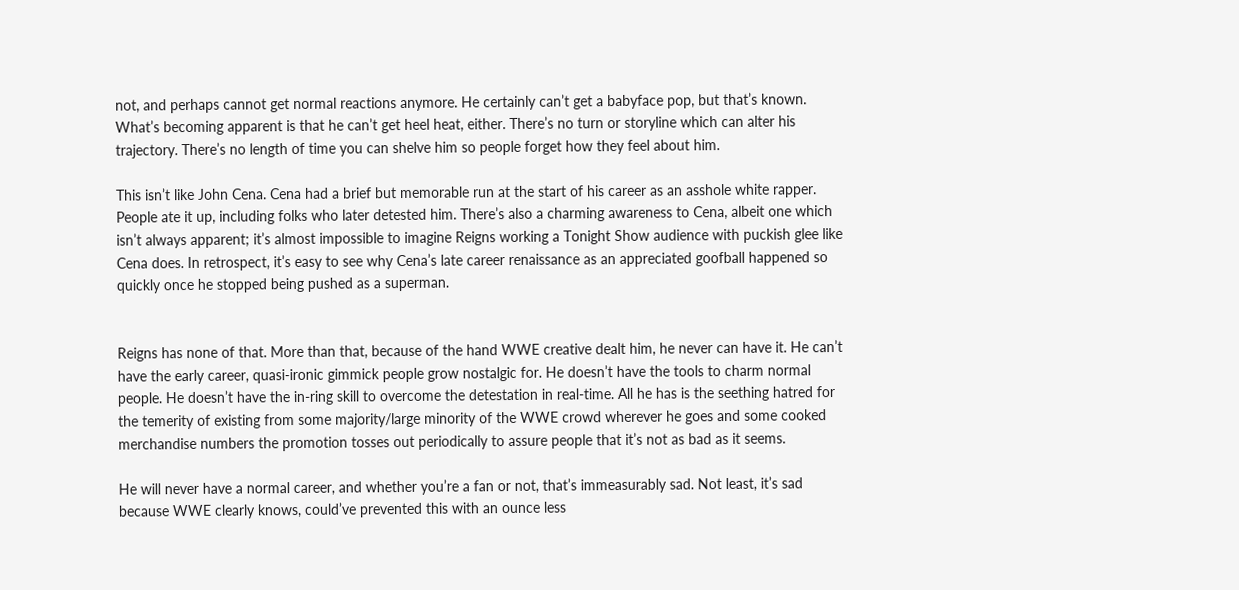not, and perhaps cannot get normal reactions anymore. He certainly can’t get a babyface pop, but that’s known. What’s becoming apparent is that he can’t get heel heat, either. There’s no turn or storyline which can alter his trajectory. There’s no length of time you can shelve him so people forget how they feel about him.

This isn’t like John Cena. Cena had a brief but memorable run at the start of his career as an asshole white rapper. People ate it up, including folks who later detested him. There’s also a charming awareness to Cena, albeit one which isn’t always apparent; it’s almost impossible to imagine Reigns working a Tonight Show audience with puckish glee like Cena does. In retrospect, it’s easy to see why Cena’s late career renaissance as an appreciated goofball happened so quickly once he stopped being pushed as a superman.


Reigns has none of that. More than that, because of the hand WWE creative dealt him, he never can have it. He can’t have the early career, quasi-ironic gimmick people grow nostalgic for. He doesn’t have the tools to charm normal people. He doesn’t have the in-ring skill to overcome the detestation in real-time. All he has is the seething hatred for the temerity of existing from some majority/large minority of the WWE crowd wherever he goes and some cooked merchandise numbers the promotion tosses out periodically to assure people that it’s not as bad as it seems.

He will never have a normal career, and whether you’re a fan or not, that’s immeasurably sad. Not least, it’s sad because WWE clearly knows, could’ve prevented this with an ounce less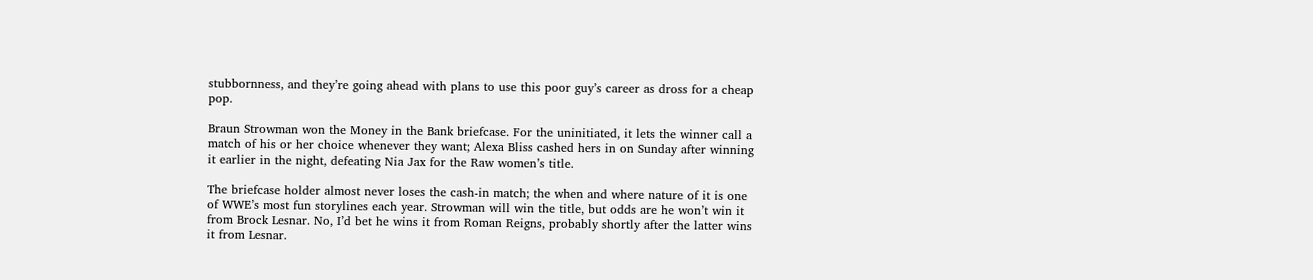stubbornness, and they’re going ahead with plans to use this poor guy’s career as dross for a cheap pop.

Braun Strowman won the Money in the Bank briefcase. For the uninitiated, it lets the winner call a match of his or her choice whenever they want; Alexa Bliss cashed hers in on Sunday after winning it earlier in the night, defeating Nia Jax for the Raw women’s title.

The briefcase holder almost never loses the cash-in match; the when and where nature of it is one of WWE’s most fun storylines each year. Strowman will win the title, but odds are he won’t win it from Brock Lesnar. No, I’d bet he wins it from Roman Reigns, probably shortly after the latter wins it from Lesnar.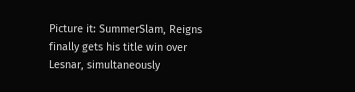Picture it: SummerSlam, Reigns finally gets his title win over Lesnar, simultaneously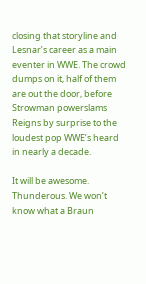closing that storyline and Lesnar’s career as a main eventer in WWE. The crowd dumps on it, half of them are out the door, before Strowman powerslams Reigns by surprise to the loudest pop WWE’s heard in nearly a decade.

It will be awesome. Thunderous. We won’t know what a Braun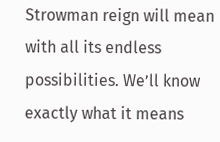Strowman reign will mean with all its endless possibilities. We’ll know exactly what it means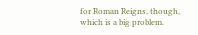for Roman Reigns, though, which is a big problem.